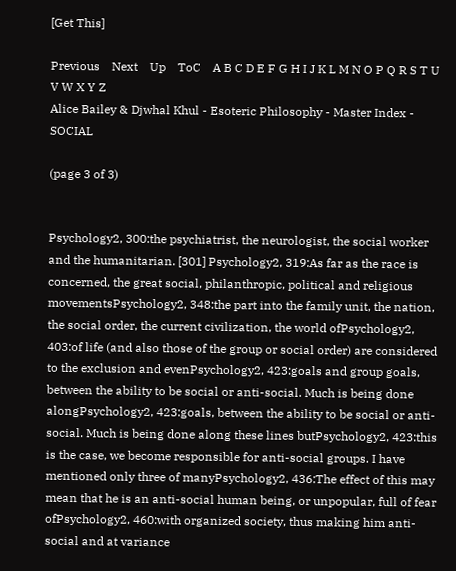[Get This]

Previous    Next    Up    ToC    A B C D E F G H I J K L M N O P Q R S T U V W X Y Z
Alice Bailey & Djwhal Khul - Esoteric Philosophy - Master Index - SOCIAL

(page 3 of 3)


Psychology2, 300:the psychiatrist, the neurologist, the social worker and the humanitarian. [301] Psychology2, 319:As far as the race is concerned, the great social, philanthropic, political and religious movementsPsychology2, 348:the part into the family unit, the nation, the social order, the current civilization, the world ofPsychology2, 403:of life (and also those of the group or social order) are considered to the exclusion and evenPsychology2, 423:goals and group goals, between the ability to be social or anti-social. Much is being done alongPsychology2, 423:goals, between the ability to be social or anti-social. Much is being done along these lines butPsychology2, 423:this is the case, we become responsible for anti-social groups. I have mentioned only three of manyPsychology2, 436:The effect of this may mean that he is an anti-social human being, or unpopular, full of fear ofPsychology2, 460:with organized society, thus making him anti-social and at variance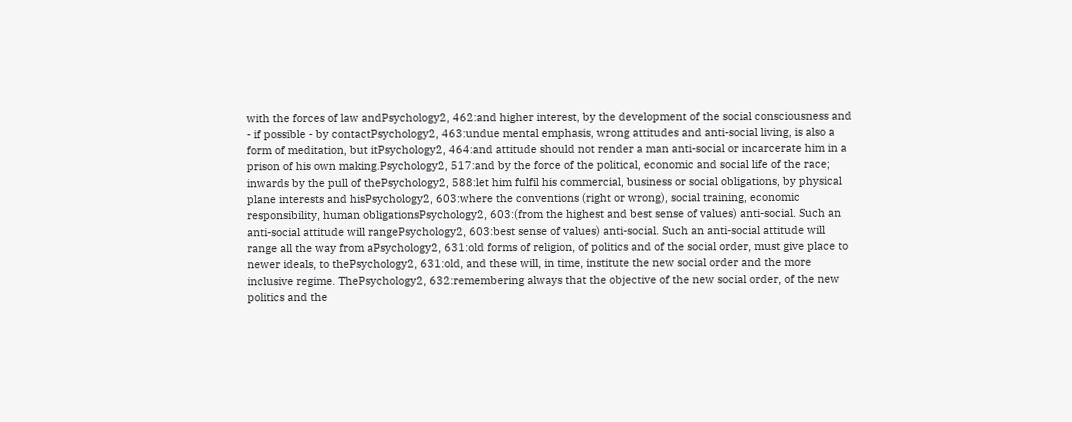with the forces of law andPsychology2, 462:and higher interest, by the development of the social consciousness and - if possible - by contactPsychology2, 463:undue mental emphasis, wrong attitudes and anti-social living, is also a form of meditation, but itPsychology2, 464:and attitude should not render a man anti-social or incarcerate him in a prison of his own making.Psychology2, 517:and by the force of the political, economic and social life of the race; inwards by the pull of thePsychology2, 588:let him fulfil his commercial, business or social obligations, by physical plane interests and hisPsychology2, 603:where the conventions (right or wrong), social training, economic responsibility, human obligationsPsychology2, 603:(from the highest and best sense of values) anti-social. Such an anti-social attitude will rangePsychology2, 603:best sense of values) anti-social. Such an anti-social attitude will range all the way from aPsychology2, 631:old forms of religion, of politics and of the social order, must give place to newer ideals, to thePsychology2, 631:old, and these will, in time, institute the new social order and the more inclusive regime. ThePsychology2, 632:remembering always that the objective of the new social order, of the new politics and the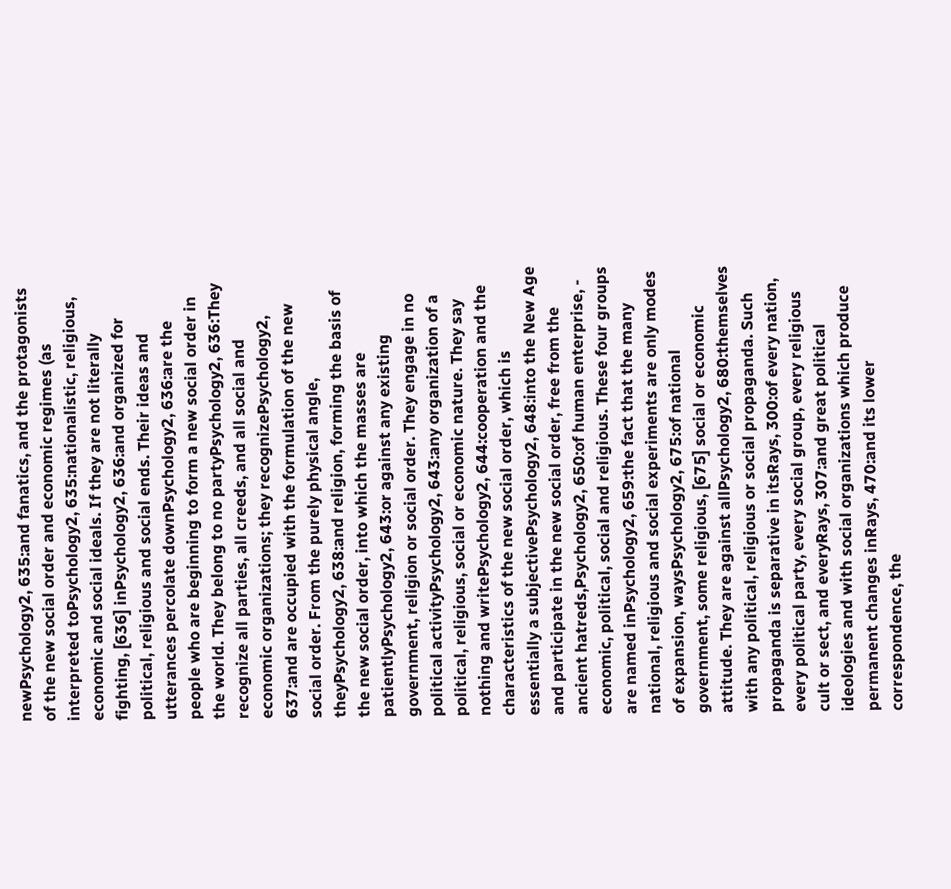newPsychology2, 635:and fanatics, and the protagonists of the new social order and economic regimes (as interpreted toPsychology2, 635:nationalistic, religious, economic and social ideals. If they are not literally fighting, [636] inPsychology2, 636:and organized for political, religious and social ends. Their ideas and utterances percolate downPsychology2, 636:are the people who are beginning to form a new social order in the world. They belong to no partyPsychology2, 636:They recognize all parties, all creeds, and all social and economic organizations; they recognizePsychology2, 637:and are occupied with the formulation of the new social order. From the purely physical angle, theyPsychology2, 638:and religion, forming the basis of the new social order, into which the masses are patientlyPsychology2, 643:or against any existing government, religion or social order. They engage in no political activityPsychology2, 643:any organization of a political, religious, social or economic nature. They say nothing and writePsychology2, 644:cooperation and the characteristics of the new social order, which is essentially a subjectivePsychology2, 648:into the New Age and participate in the new social order, free from the ancient hatreds,Psychology2, 650:of human enterprise, - economic, political, social and religious. These four groups are named inPsychology2, 659:the fact that the many national, religious and social experiments are only modes of expansion, waysPsychology2, 675:of national government, some religious, [675] social or economic attitude. They are against allPsychology2, 680:themselves with any political, religious or social propaganda. Such propaganda is separative in itsRays, 300:of every nation, every political party, every social group, every religious cult or sect, and everyRays, 307:and great political ideologies and with social organizations which produce permanent changes inRays, 470:and its lower correspondence, the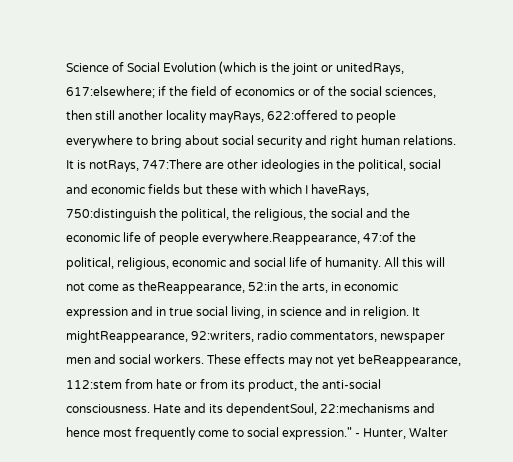Science of Social Evolution (which is the joint or unitedRays, 617:elsewhere; if the field of economics or of the social sciences, then still another locality mayRays, 622:offered to people everywhere to bring about social security and right human relations. It is notRays, 747:There are other ideologies in the political, social and economic fields but these with which I haveRays, 750:distinguish the political, the religious, the social and the economic life of people everywhere.Reappearance, 47:of the political, religious, economic and social life of humanity. All this will not come as theReappearance, 52:in the arts, in economic expression and in true social living, in science and in religion. It mightReappearance, 92:writers, radio commentators, newspaper men and social workers. These effects may not yet beReappearance, 112:stem from hate or from its product, the anti-social consciousness. Hate and its dependentSoul, 22:mechanisms and hence most frequently come to social expression." - Hunter, Walter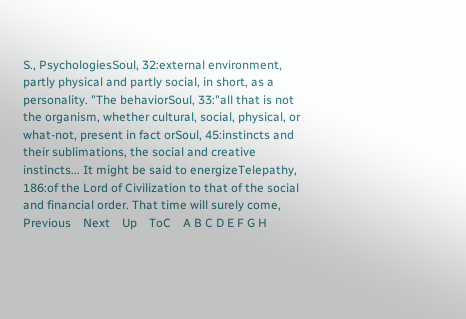S., PsychologiesSoul, 32:external environment, partly physical and partly social, in short, as a personality. "The behaviorSoul, 33:"all that is not the organism, whether cultural, social, physical, or what-not, present in fact orSoul, 45:instincts and their sublimations, the social and creative instincts... It might be said to energizeTelepathy, 186:of the Lord of Civilization to that of the social and financial order. That time will surely come,
Previous    Next    Up    ToC    A B C D E F G H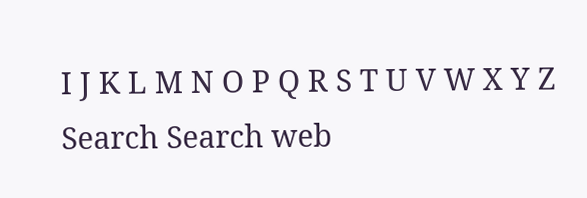I J K L M N O P Q R S T U V W X Y Z
Search Search web